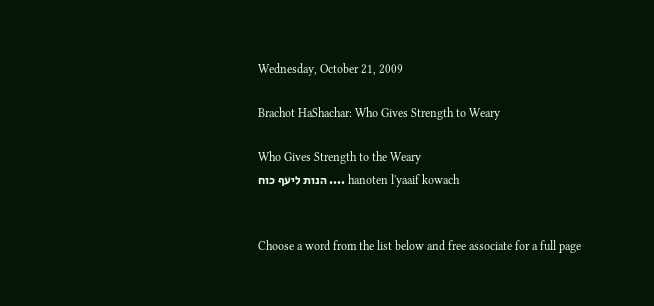Wednesday, October 21, 2009

Brachot HaShachar: Who Gives Strength to Weary

Who Gives Strength to the Weary
הנות ליעף כוח .... hanoten l'yaaif kowach


Choose a word from the list below and free associate for a full page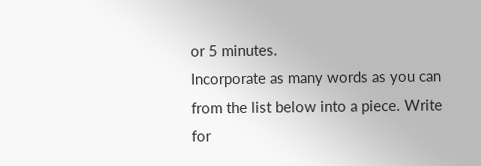or 5 minutes.
Incorporate as many words as you can from the list below into a piece. Write for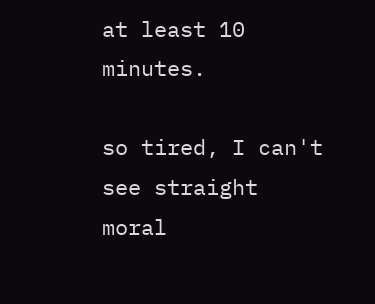at least 10 minutes.

so tired, I can't see straight
moral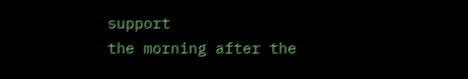support
the morning after the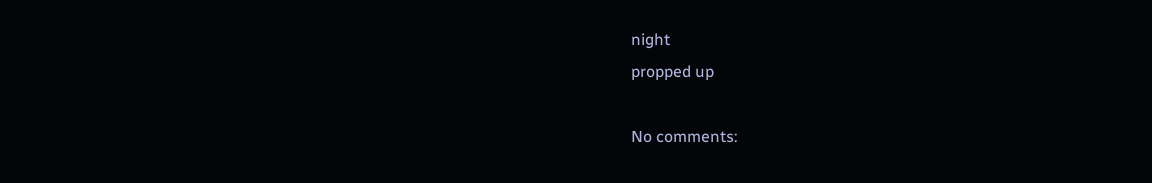night
propped up

No comments: